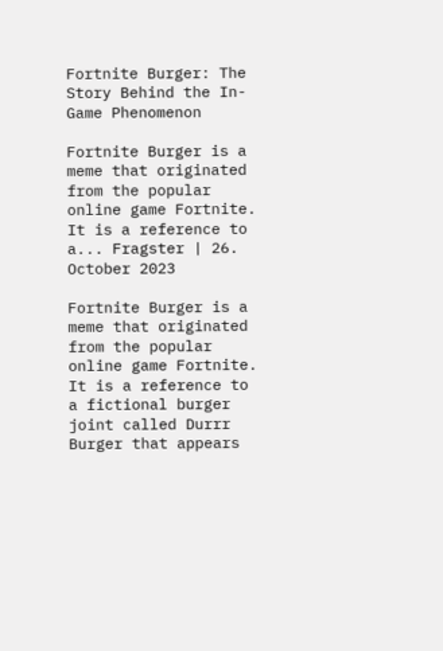Fortnite Burger: The Story Behind the In-Game Phenomenon

Fortnite Burger is a meme that originated from the popular online game Fortnite. It is a reference to a... Fragster | 26. October 2023

Fortnite Burger is a meme that originated from the popular online game Fortnite. It is a reference to a fictional burger joint called Durrr Burger that appears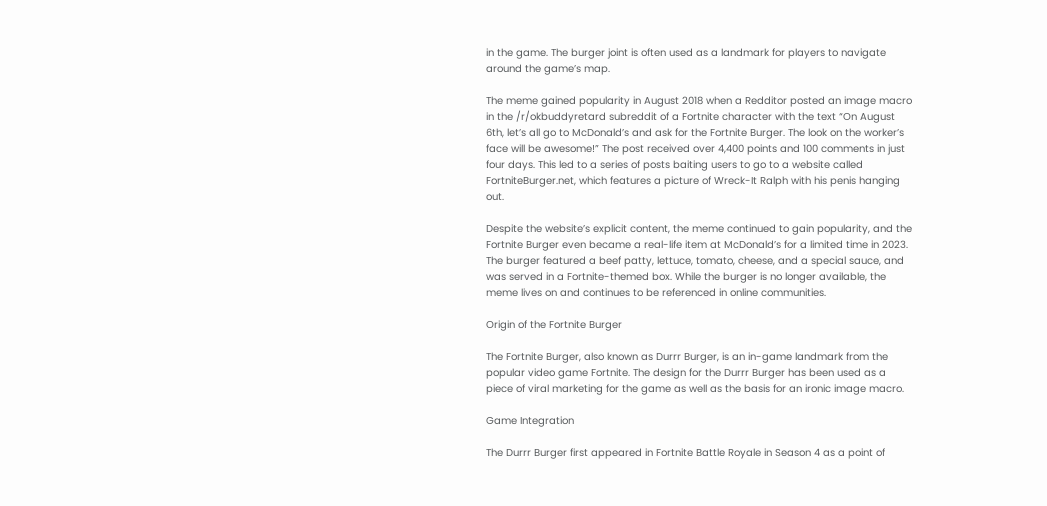in the game. The burger joint is often used as a landmark for players to navigate around the game’s map.

The meme gained popularity in August 2018 when a Redditor posted an image macro in the /r/okbuddyretard subreddit of a Fortnite character with the text “On August 6th, let’s all go to McDonald’s and ask for the Fortnite Burger. The look on the worker’s face will be awesome!” The post received over 4,400 points and 100 comments in just four days. This led to a series of posts baiting users to go to a website called FortniteBurger.net, which features a picture of Wreck-It Ralph with his penis hanging out.

Despite the website’s explicit content, the meme continued to gain popularity, and the Fortnite Burger even became a real-life item at McDonald’s for a limited time in 2023. The burger featured a beef patty, lettuce, tomato, cheese, and a special sauce, and was served in a Fortnite-themed box. While the burger is no longer available, the meme lives on and continues to be referenced in online communities.

Origin of the Fortnite Burger

The Fortnite Burger, also known as Durrr Burger, is an in-game landmark from the popular video game Fortnite. The design for the Durrr Burger has been used as a piece of viral marketing for the game as well as the basis for an ironic image macro.

Game Integration

The Durrr Burger first appeared in Fortnite Battle Royale in Season 4 as a point of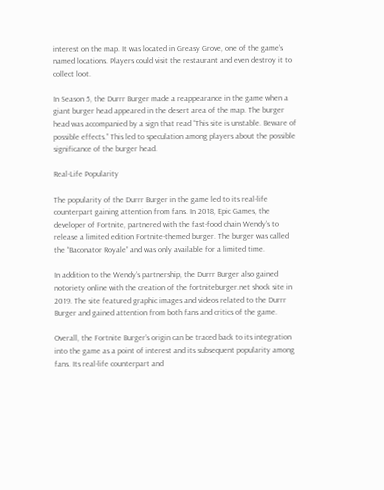interest on the map. It was located in Greasy Grove, one of the game’s named locations. Players could visit the restaurant and even destroy it to collect loot.

In Season 5, the Durrr Burger made a reappearance in the game when a giant burger head appeared in the desert area of the map. The burger head was accompanied by a sign that read “This site is unstable. Beware of possible effects.” This led to speculation among players about the possible significance of the burger head.

Real-Life Popularity

The popularity of the Durrr Burger in the game led to its real-life counterpart gaining attention from fans. In 2018, Epic Games, the developer of Fortnite, partnered with the fast-food chain Wendy’s to release a limited edition Fortnite-themed burger. The burger was called the “Baconator Royale” and was only available for a limited time.

In addition to the Wendy’s partnership, the Durrr Burger also gained notoriety online with the creation of the fortniteburger.net shock site in 2019. The site featured graphic images and videos related to the Durrr Burger and gained attention from both fans and critics of the game.

Overall, the Fortnite Burger’s origin can be traced back to its integration into the game as a point of interest and its subsequent popularity among fans. Its real-life counterpart and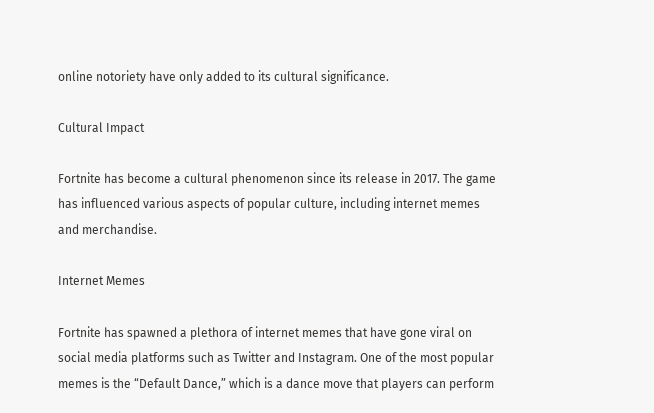online notoriety have only added to its cultural significance.

Cultural Impact

Fortnite has become a cultural phenomenon since its release in 2017. The game has influenced various aspects of popular culture, including internet memes and merchandise.

Internet Memes

Fortnite has spawned a plethora of internet memes that have gone viral on social media platforms such as Twitter and Instagram. One of the most popular memes is the “Default Dance,” which is a dance move that players can perform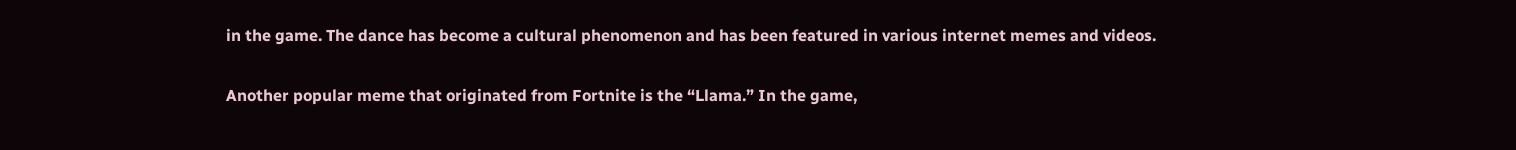in the game. The dance has become a cultural phenomenon and has been featured in various internet memes and videos.

Another popular meme that originated from Fortnite is the “Llama.” In the game,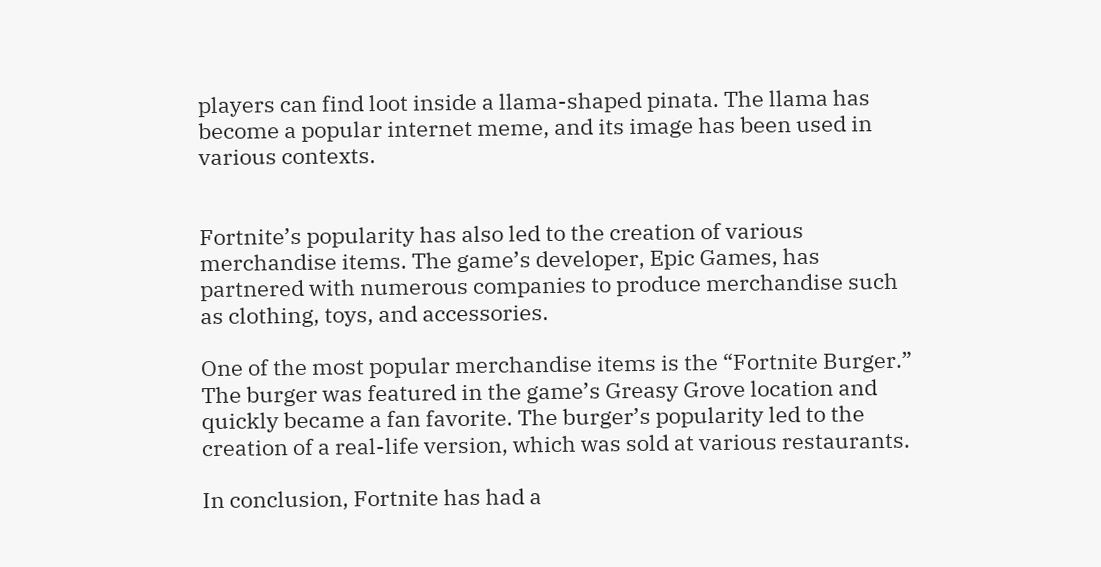players can find loot inside a llama-shaped pinata. The llama has become a popular internet meme, and its image has been used in various contexts.


Fortnite’s popularity has also led to the creation of various merchandise items. The game’s developer, Epic Games, has partnered with numerous companies to produce merchandise such as clothing, toys, and accessories.

One of the most popular merchandise items is the “Fortnite Burger.” The burger was featured in the game’s Greasy Grove location and quickly became a fan favorite. The burger’s popularity led to the creation of a real-life version, which was sold at various restaurants.

In conclusion, Fortnite has had a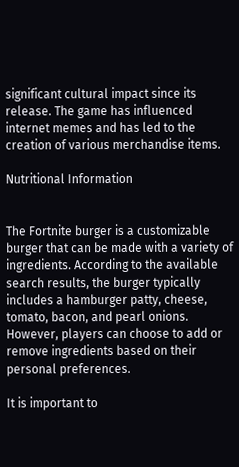significant cultural impact since its release. The game has influenced internet memes and has led to the creation of various merchandise items.

Nutritional Information


The Fortnite burger is a customizable burger that can be made with a variety of ingredients. According to the available search results, the burger typically includes a hamburger patty, cheese, tomato, bacon, and pearl onions. However, players can choose to add or remove ingredients based on their personal preferences.

It is important to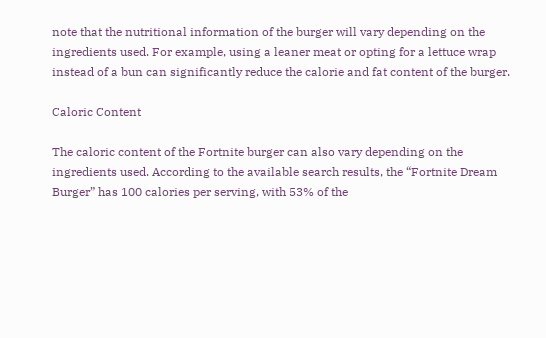note that the nutritional information of the burger will vary depending on the ingredients used. For example, using a leaner meat or opting for a lettuce wrap instead of a bun can significantly reduce the calorie and fat content of the burger.

Caloric Content

The caloric content of the Fortnite burger can also vary depending on the ingredients used. According to the available search results, the “Fortnite Dream Burger” has 100 calories per serving, with 53% of the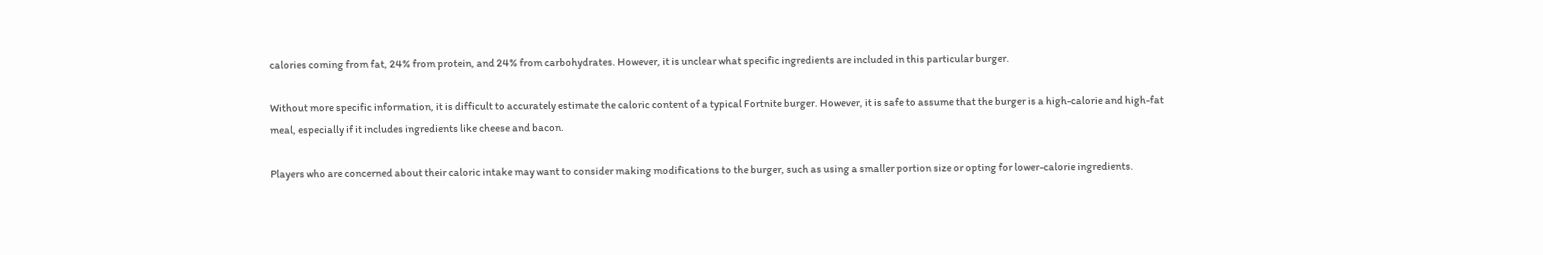calories coming from fat, 24% from protein, and 24% from carbohydrates. However, it is unclear what specific ingredients are included in this particular burger.

Without more specific information, it is difficult to accurately estimate the caloric content of a typical Fortnite burger. However, it is safe to assume that the burger is a high-calorie and high-fat meal, especially if it includes ingredients like cheese and bacon.

Players who are concerned about their caloric intake may want to consider making modifications to the burger, such as using a smaller portion size or opting for lower-calorie ingredients.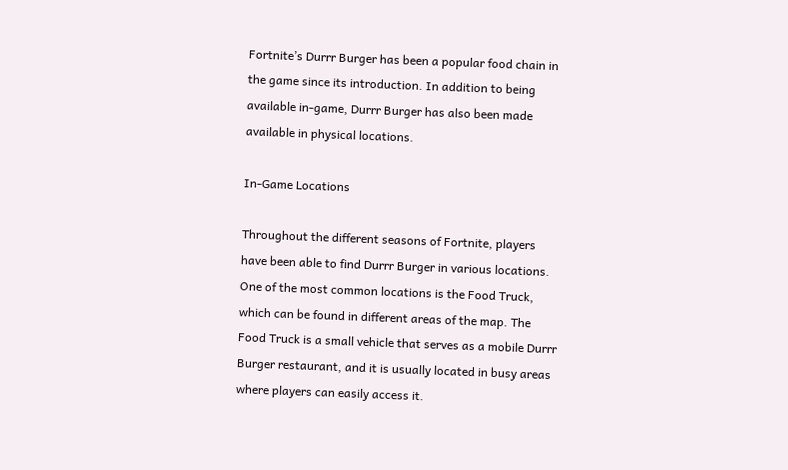Fortnite’s Durrr Burger has been a popular food chain in the game since its introduction. In addition to being available in-game, Durrr Burger has also been made available in physical locations.

In-Game Locations

Throughout the different seasons of Fortnite, players have been able to find Durrr Burger in various locations. One of the most common locations is the Food Truck, which can be found in different areas of the map. The Food Truck is a small vehicle that serves as a mobile Durrr Burger restaurant, and it is usually located in busy areas where players can easily access it.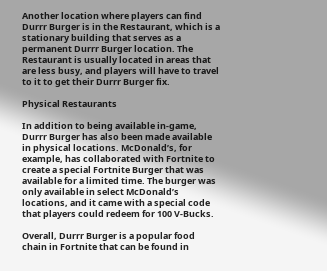Another location where players can find Durrr Burger is in the Restaurant, which is a stationary building that serves as a permanent Durrr Burger location. The Restaurant is usually located in areas that are less busy, and players will have to travel to it to get their Durrr Burger fix.

Physical Restaurants

In addition to being available in-game, Durrr Burger has also been made available in physical locations. McDonald’s, for example, has collaborated with Fortnite to create a special Fortnite Burger that was available for a limited time. The burger was only available in select McDonald’s locations, and it came with a special code that players could redeem for 100 V-Bucks.

Overall, Durrr Burger is a popular food chain in Fortnite that can be found in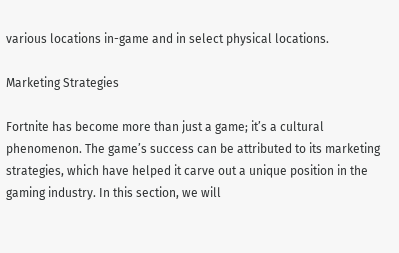various locations in-game and in select physical locations.

Marketing Strategies

Fortnite has become more than just a game; it’s a cultural phenomenon. The game’s success can be attributed to its marketing strategies, which have helped it carve out a unique position in the gaming industry. In this section, we will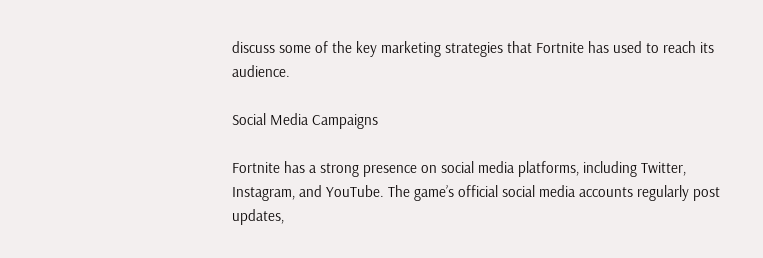discuss some of the key marketing strategies that Fortnite has used to reach its audience.

Social Media Campaigns

Fortnite has a strong presence on social media platforms, including Twitter, Instagram, and YouTube. The game’s official social media accounts regularly post updates,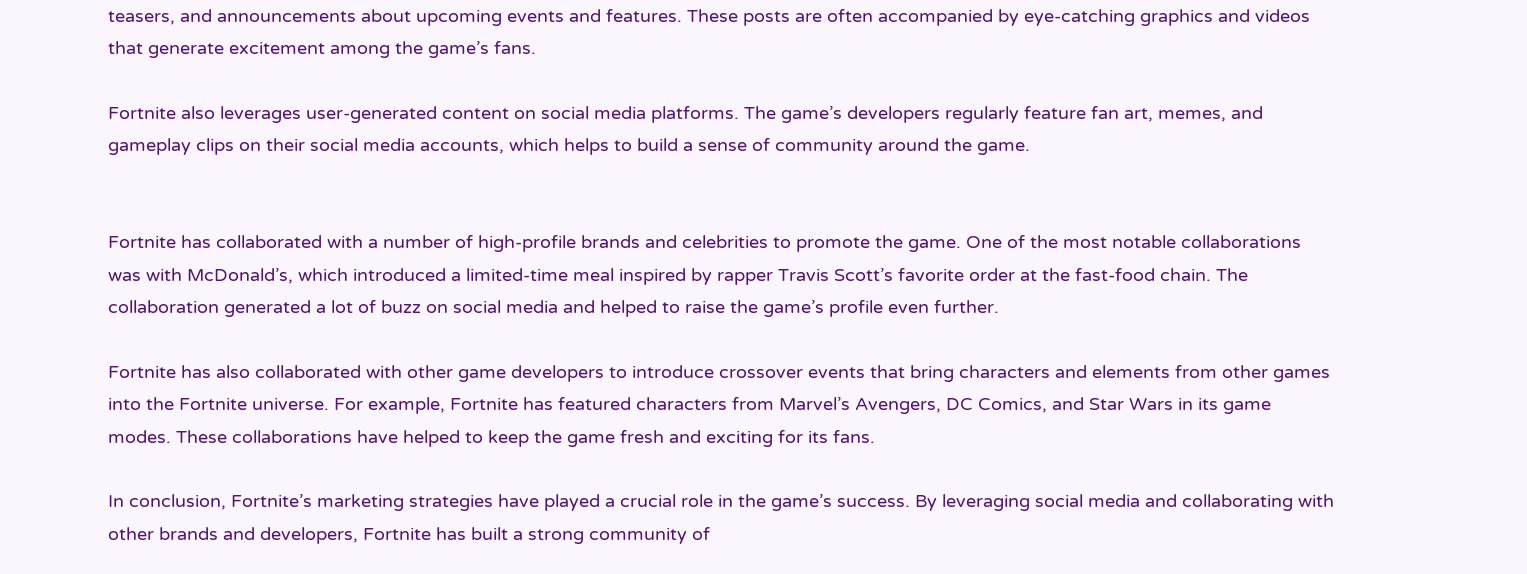teasers, and announcements about upcoming events and features. These posts are often accompanied by eye-catching graphics and videos that generate excitement among the game’s fans.

Fortnite also leverages user-generated content on social media platforms. The game’s developers regularly feature fan art, memes, and gameplay clips on their social media accounts, which helps to build a sense of community around the game.


Fortnite has collaborated with a number of high-profile brands and celebrities to promote the game. One of the most notable collaborations was with McDonald’s, which introduced a limited-time meal inspired by rapper Travis Scott’s favorite order at the fast-food chain. The collaboration generated a lot of buzz on social media and helped to raise the game’s profile even further.

Fortnite has also collaborated with other game developers to introduce crossover events that bring characters and elements from other games into the Fortnite universe. For example, Fortnite has featured characters from Marvel’s Avengers, DC Comics, and Star Wars in its game modes. These collaborations have helped to keep the game fresh and exciting for its fans.

In conclusion, Fortnite’s marketing strategies have played a crucial role in the game’s success. By leveraging social media and collaborating with other brands and developers, Fortnite has built a strong community of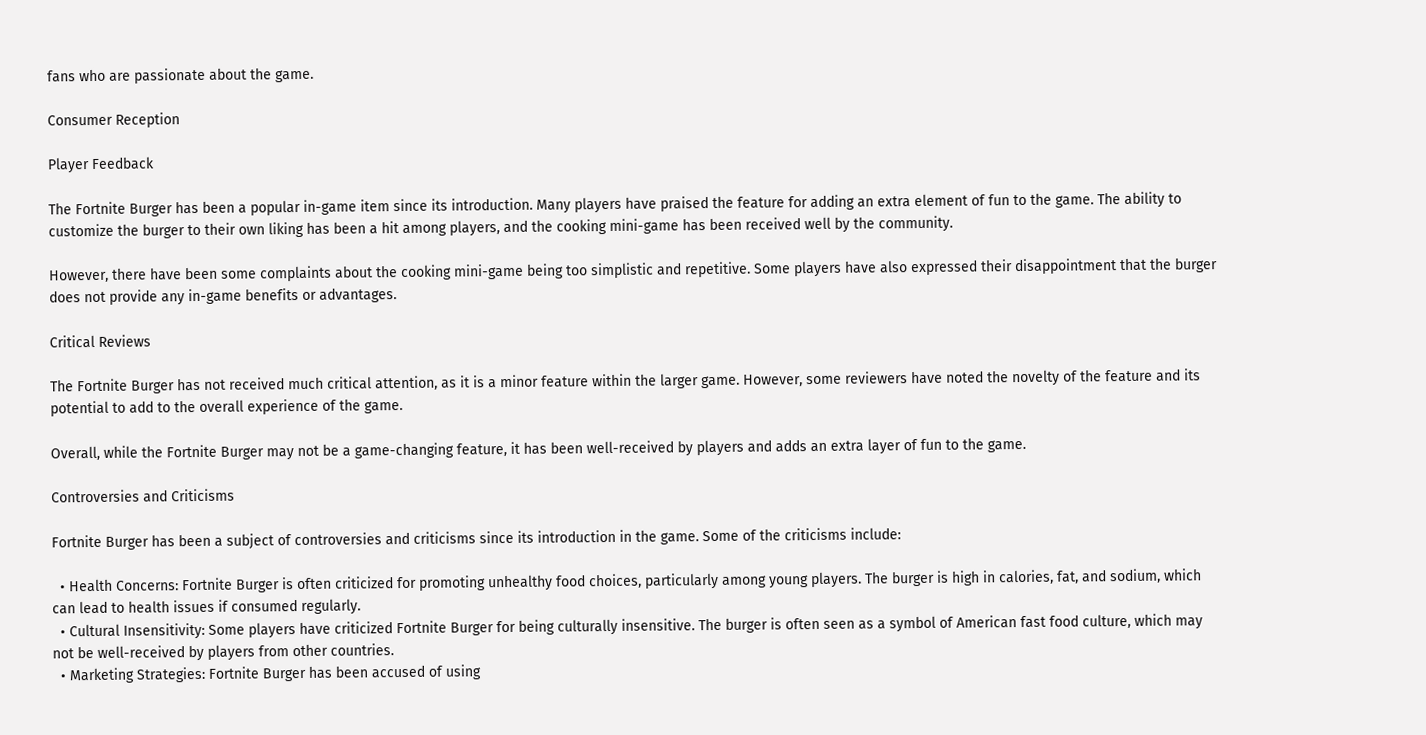fans who are passionate about the game.

Consumer Reception

Player Feedback

The Fortnite Burger has been a popular in-game item since its introduction. Many players have praised the feature for adding an extra element of fun to the game. The ability to customize the burger to their own liking has been a hit among players, and the cooking mini-game has been received well by the community.

However, there have been some complaints about the cooking mini-game being too simplistic and repetitive. Some players have also expressed their disappointment that the burger does not provide any in-game benefits or advantages.

Critical Reviews

The Fortnite Burger has not received much critical attention, as it is a minor feature within the larger game. However, some reviewers have noted the novelty of the feature and its potential to add to the overall experience of the game.

Overall, while the Fortnite Burger may not be a game-changing feature, it has been well-received by players and adds an extra layer of fun to the game.

Controversies and Criticisms

Fortnite Burger has been a subject of controversies and criticisms since its introduction in the game. Some of the criticisms include:

  • Health Concerns: Fortnite Burger is often criticized for promoting unhealthy food choices, particularly among young players. The burger is high in calories, fat, and sodium, which can lead to health issues if consumed regularly.
  • Cultural Insensitivity: Some players have criticized Fortnite Burger for being culturally insensitive. The burger is often seen as a symbol of American fast food culture, which may not be well-received by players from other countries.
  • Marketing Strategies: Fortnite Burger has been accused of using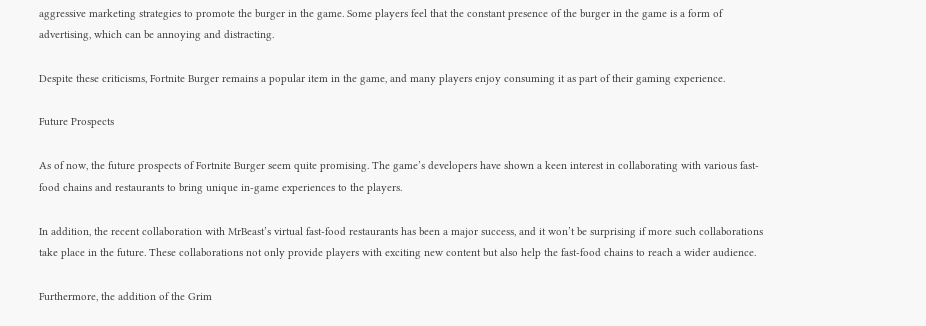aggressive marketing strategies to promote the burger in the game. Some players feel that the constant presence of the burger in the game is a form of advertising, which can be annoying and distracting.

Despite these criticisms, Fortnite Burger remains a popular item in the game, and many players enjoy consuming it as part of their gaming experience.

Future Prospects

As of now, the future prospects of Fortnite Burger seem quite promising. The game’s developers have shown a keen interest in collaborating with various fast-food chains and restaurants to bring unique in-game experiences to the players.

In addition, the recent collaboration with MrBeast’s virtual fast-food restaurants has been a major success, and it won’t be surprising if more such collaborations take place in the future. These collaborations not only provide players with exciting new content but also help the fast-food chains to reach a wider audience.

Furthermore, the addition of the Grim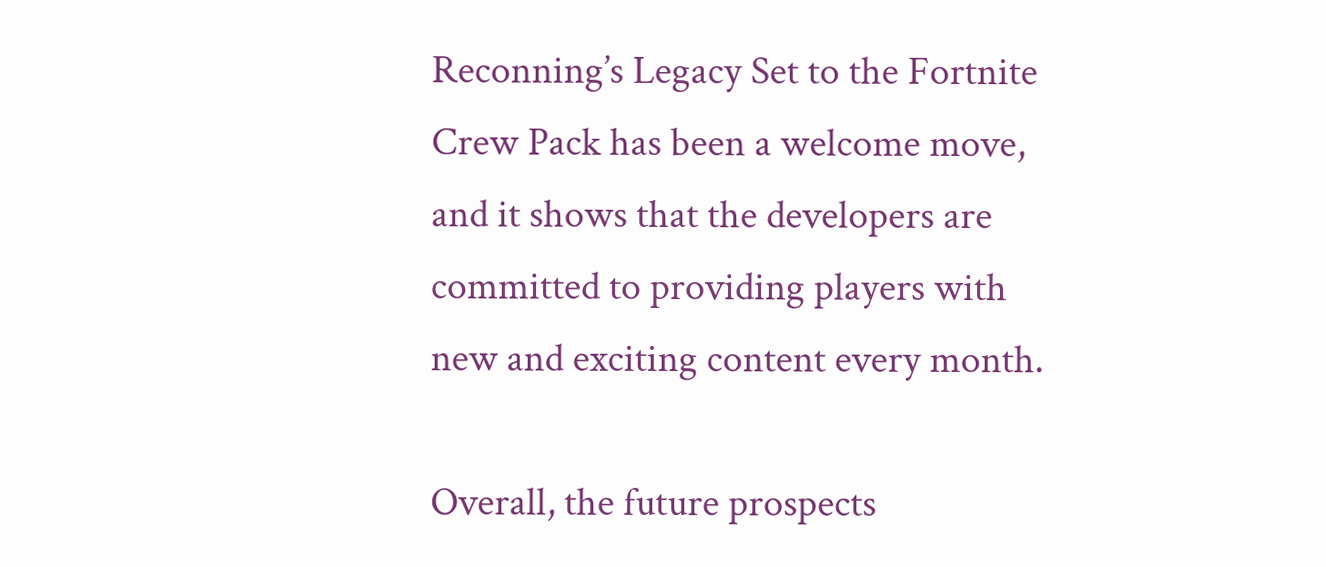Reconning’s Legacy Set to the Fortnite Crew Pack has been a welcome move, and it shows that the developers are committed to providing players with new and exciting content every month.

Overall, the future prospects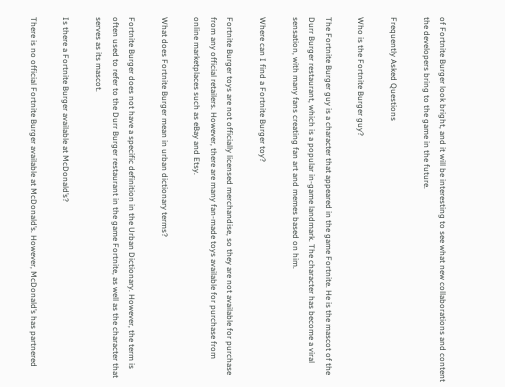of Fortnite Burger look bright, and it will be interesting to see what new collaborations and content the developers bring to the game in the future.

Frequently Asked Questions

Who is the Fortnite Burger guy?

The Fortnite Burger guy is a character that appeared in the game Fortnite. He is the mascot of the Durr Burger restaurant, which is a popular in-game landmark. The character has become a viral sensation, with many fans creating fan art and memes based on him.

Where can I find a Fortnite Burger toy?

Fortnite Burger toys are not officially licensed merchandise, so they are not available for purchase from any official retailers. However, there are many fan-made toys available for purchase from online marketplaces such as eBay and Etsy.

What does Fortnite Burger mean in urban dictionary terms?

Fortnite Burger does not have a specific definition in the Urban Dictionary. However, the term is often used to refer to the Durr Burger restaurant in the game Fortnite, as well as the character that serves as its mascot.

Is there a Fortnite Burger available at McDonald’s?

There is no official Fortnite Burger available at McDonald’s. However, McDonald’s has partnered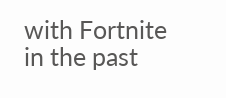with Fortnite in the past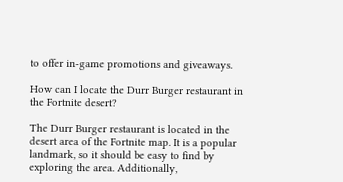to offer in-game promotions and giveaways.

How can I locate the Durr Burger restaurant in the Fortnite desert?

The Durr Burger restaurant is located in the desert area of the Fortnite map. It is a popular landmark, so it should be easy to find by exploring the area. Additionally,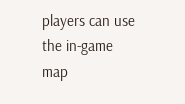players can use the in-game map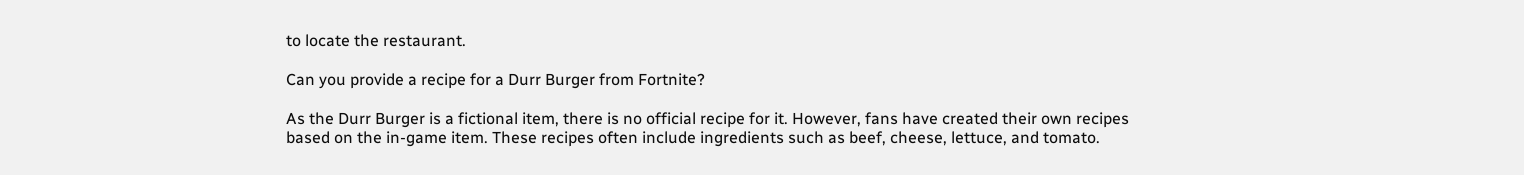to locate the restaurant.

Can you provide a recipe for a Durr Burger from Fortnite?

As the Durr Burger is a fictional item, there is no official recipe for it. However, fans have created their own recipes based on the in-game item. These recipes often include ingredients such as beef, cheese, lettuce, and tomato.